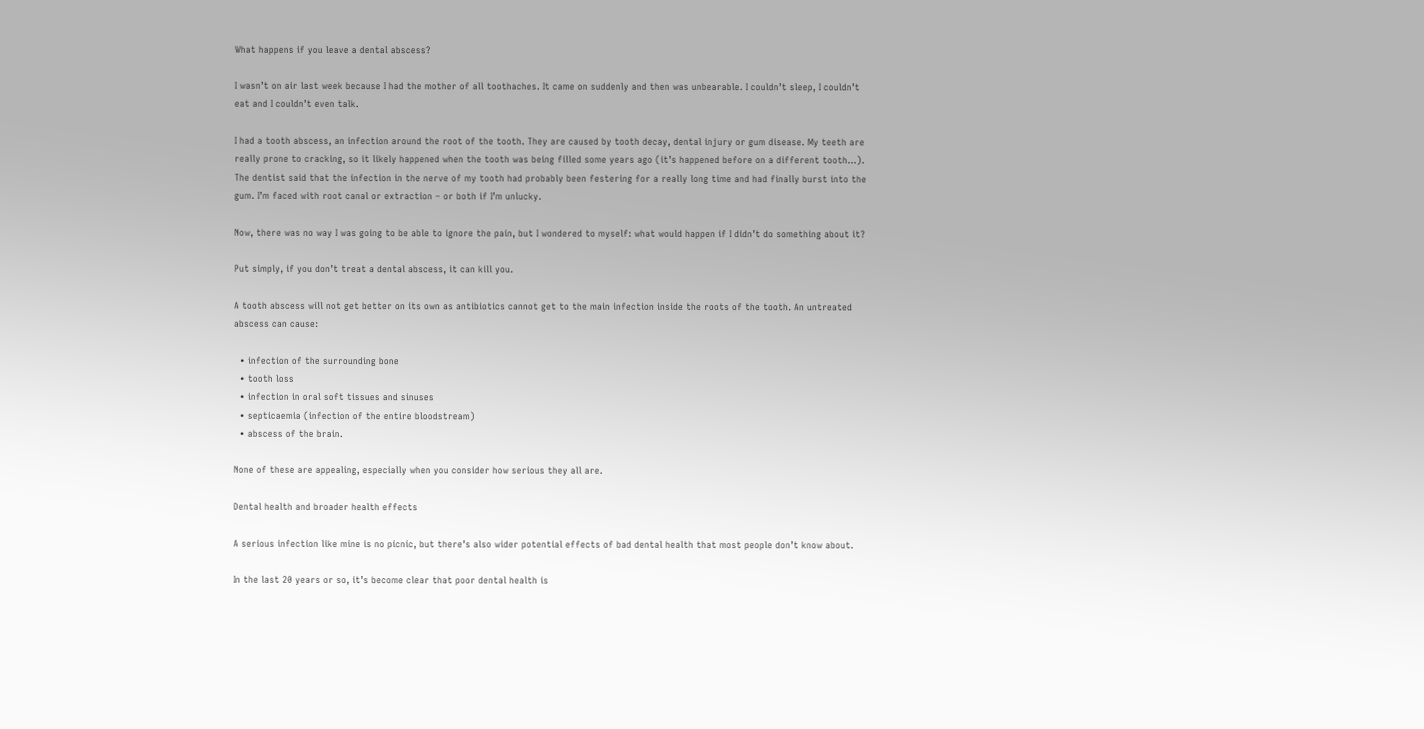What happens if you leave a dental abscess?

I wasn’t on air last week because I had the mother of all toothaches. It came on suddenly and then was unbearable. I couldn’t sleep, I couldn’t eat and I couldn’t even talk.

I had a tooth abscess, an infection around the root of the tooth. They are caused by tooth decay, dental injury or gum disease. My teeth are really prone to cracking, so it likely happened when the tooth was being filled some years ago (it’s happened before on a different tooth…). The dentist said that the infection in the nerve of my tooth had probably been festering for a really long time and had finally burst into the gum. I’m faced with root canal or extraction – or both if I’m unlucky.

Now, there was no way I was going to be able to ignore the pain, but I wondered to myself: what would happen if I didn’t do something about it?

Put simply, if you don’t treat a dental abscess, it can kill you.

A tooth abscess will not get better on its own as antibiotics cannot get to the main infection inside the roots of the tooth. An untreated abscess can cause:

  • infection of the surrounding bone
  • tooth loss
  • infection in oral soft tissues and sinuses
  • septicaemia (infection of the entire bloodstream)
  • abscess of the brain.

None of these are appealing, especially when you consider how serious they all are.

Dental health and broader health effects

A serious infection like mine is no picnic, but there’s also wider potential effects of bad dental health that most people don’t know about.

In the last 20 years or so, it’s become clear that poor dental health is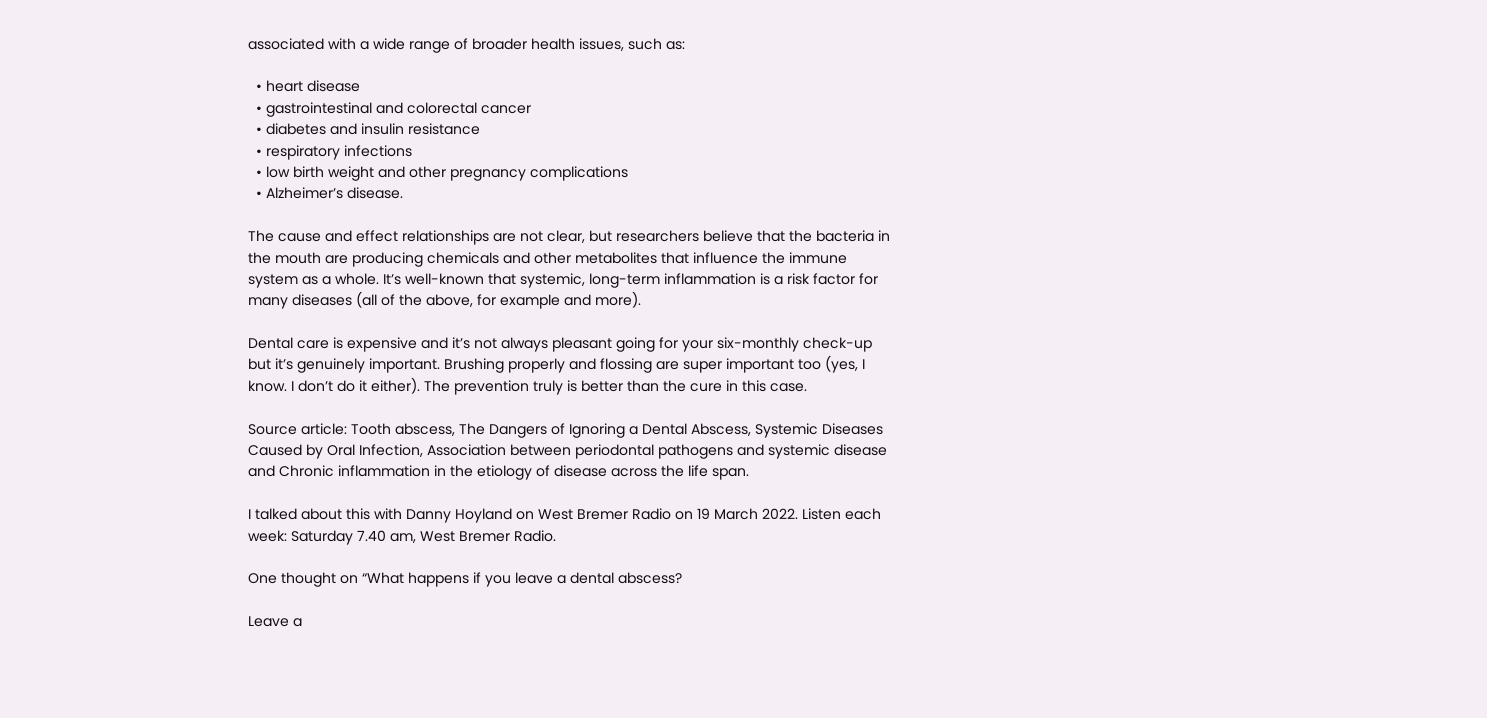associated with a wide range of broader health issues, such as:

  • heart disease
  • gastrointestinal and colorectal cancer
  • diabetes and insulin resistance
  • respiratory infections
  • low birth weight and other pregnancy complications
  • Alzheimer’s disease.

The cause and effect relationships are not clear, but researchers believe that the bacteria in the mouth are producing chemicals and other metabolites that influence the immune system as a whole. It’s well-known that systemic, long-term inflammation is a risk factor for many diseases (all of the above, for example and more).

Dental care is expensive and it’s not always pleasant going for your six-monthly check-up but it’s genuinely important. Brushing properly and flossing are super important too (yes, I know. I don’t do it either). The prevention truly is better than the cure in this case.

Source article: Tooth abscess, The Dangers of Ignoring a Dental Abscess, Systemic Diseases Caused by Oral Infection, Association between periodontal pathogens and systemic disease and Chronic inflammation in the etiology of disease across the life span.

I talked about this with Danny Hoyland on West Bremer Radio on 19 March 2022. Listen each week: Saturday 7.40 am, West Bremer Radio.

One thought on “What happens if you leave a dental abscess?

Leave a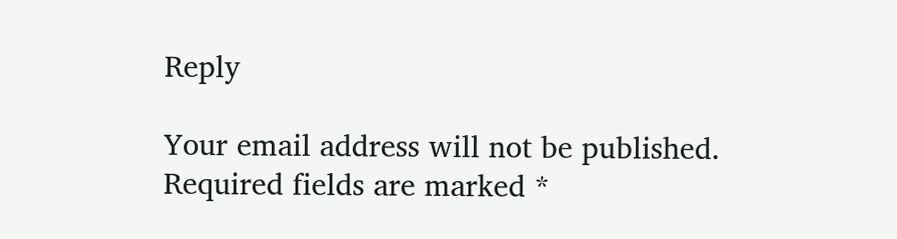Reply

Your email address will not be published. Required fields are marked *